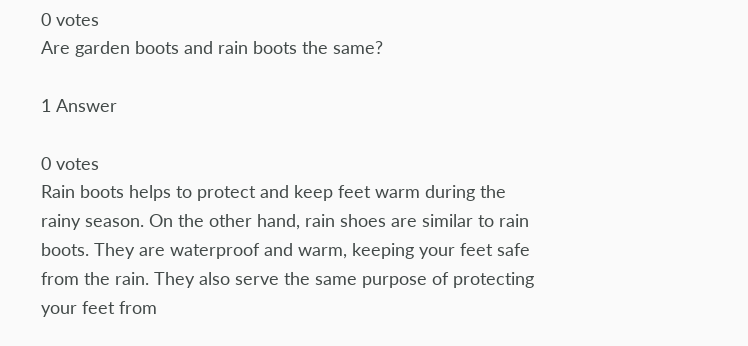0 votes
Are garden boots and rain boots the same?

1 Answer

0 votes
Rain boots helps to protect and keep feet warm during the rainy season. On the other hand, rain shoes are similar to rain boots. They are waterproof and warm, keeping your feet safe from the rain. They also serve the same purpose of protecting your feet from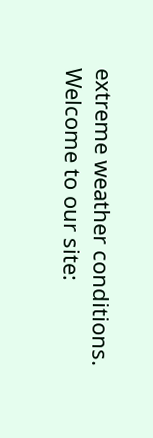extreme weather conditions.
Welcome to our site: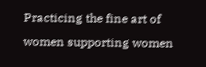Practicing the fine art of women supporting women